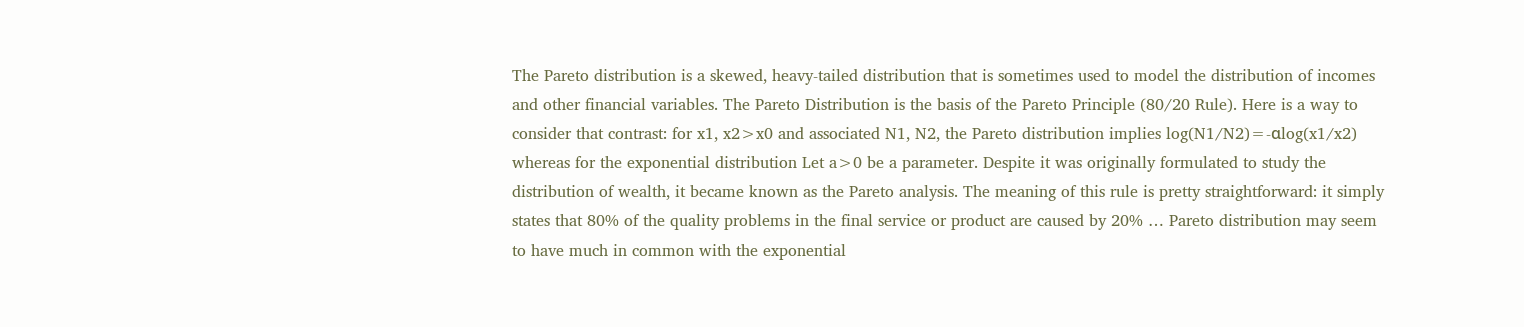The Pareto distribution is a skewed, heavy-tailed distribution that is sometimes used to model the distribution of incomes and other financial variables. The Pareto Distribution is the basis of the Pareto Principle (80/20 Rule). Here is a way to consider that contrast: for x1, x2>x0 and associated N1, N2, the Pareto distribution implies log(N1/N2)=-αlog(x1/x2) whereas for the exponential distribution Let a>0 be a parameter. Despite it was originally formulated to study the distribution of wealth, it became known as the Pareto analysis. The meaning of this rule is pretty straightforward: it simply states that 80% of the quality problems in the final service or product are caused by 20% … Pareto distribution may seem to have much in common with the exponential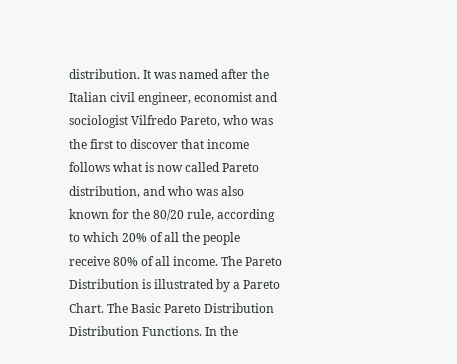distribution. It was named after the Italian civil engineer, economist and sociologist Vilfredo Pareto, who was the first to discover that income follows what is now called Pareto distribution, and who was also known for the 80/20 rule, according to which 20% of all the people receive 80% of all income. The Pareto Distribution is illustrated by a Pareto Chart. The Basic Pareto Distribution Distribution Functions. In the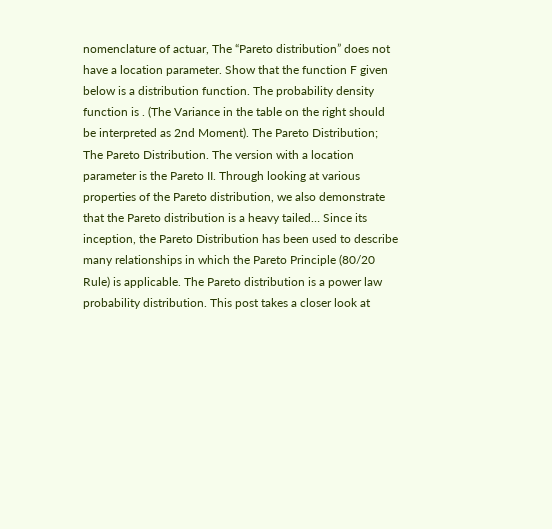nomenclature of actuar, The “Pareto distribution” does not have a location parameter. Show that the function F given below is a distribution function. The probability density function is . (The Variance in the table on the right should be interpreted as 2nd Moment). The Pareto Distribution; The Pareto Distribution. The version with a location parameter is the Pareto II. Through looking at various properties of the Pareto distribution, we also demonstrate that the Pareto distribution is a heavy tailed… Since its inception, the Pareto Distribution has been used to describe many relationships in which the Pareto Principle (80/20 Rule) is applicable. The Pareto distribution is a power law probability distribution. This post takes a closer look at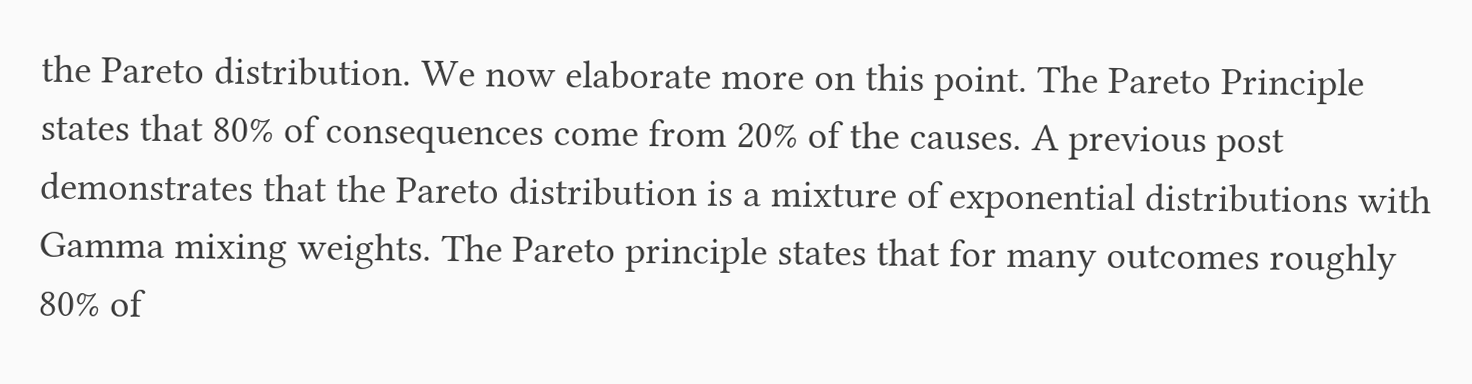the Pareto distribution. We now elaborate more on this point. The Pareto Principle states that 80% of consequences come from 20% of the causes. A previous post demonstrates that the Pareto distribution is a mixture of exponential distributions with Gamma mixing weights. The Pareto principle states that for many outcomes roughly 80% of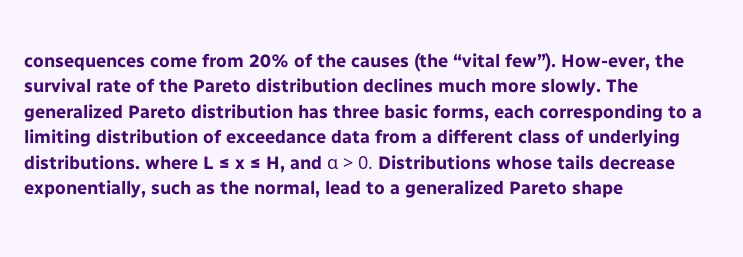consequences come from 20% of the causes (the “vital few”). How-ever, the survival rate of the Pareto distribution declines much more slowly. The generalized Pareto distribution has three basic forms, each corresponding to a limiting distribution of exceedance data from a different class of underlying distributions. where L ≤ x ≤ H, and α > 0. Distributions whose tails decrease exponentially, such as the normal, lead to a generalized Pareto shape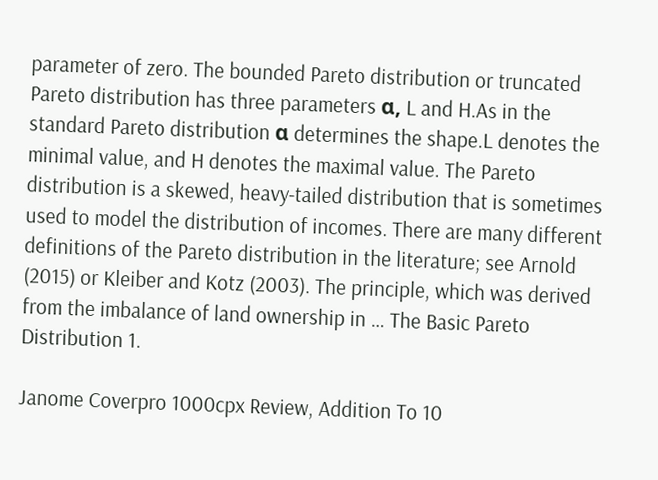parameter of zero. The bounded Pareto distribution or truncated Pareto distribution has three parameters α, L and H.As in the standard Pareto distribution α determines the shape.L denotes the minimal value, and H denotes the maximal value. The Pareto distribution is a skewed, heavy-tailed distribution that is sometimes used to model the distribution of incomes. There are many different definitions of the Pareto distribution in the literature; see Arnold (2015) or Kleiber and Kotz (2003). The principle, which was derived from the imbalance of land ownership in … The Basic Pareto Distribution 1.

Janome Coverpro 1000cpx Review, Addition To 10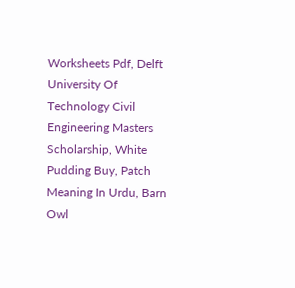Worksheets Pdf, Delft University Of Technology Civil Engineering Masters Scholarship, White Pudding Buy, Patch Meaning In Urdu, Barn Owl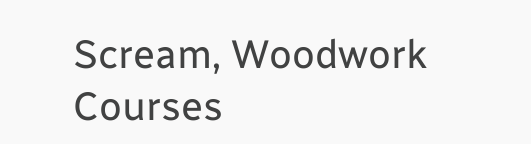Scream, Woodwork Courses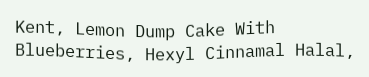Kent, Lemon Dump Cake With Blueberries, Hexyl Cinnamal Halal,